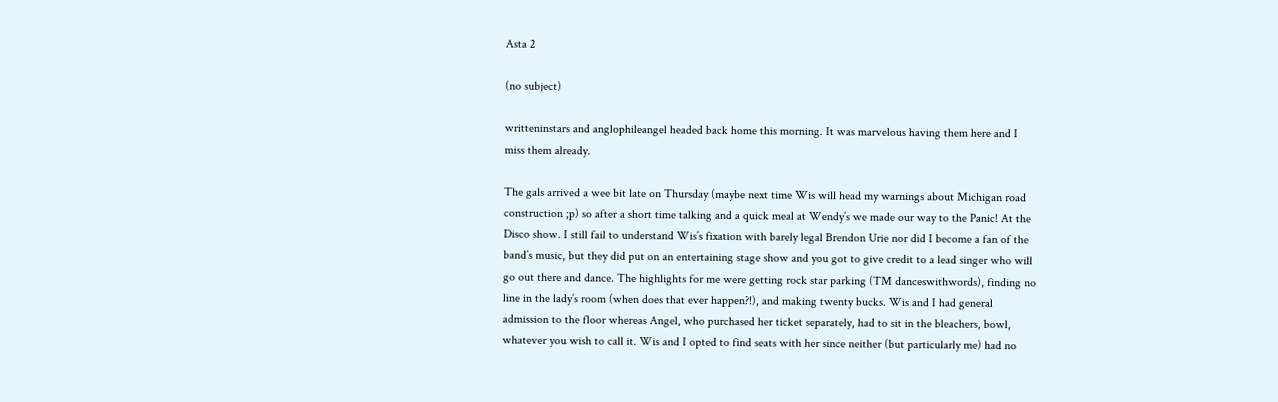Asta 2

(no subject)

writteninstars and anglophileangel headed back home this morning. It was marvelous having them here and I miss them already.

The gals arrived a wee bit late on Thursday (maybe next time Wis will head my warnings about Michigan road construction ;p) so after a short time talking and a quick meal at Wendy’s we made our way to the Panic! At the Disco show. I still fail to understand Wis’s fixation with barely legal Brendon Urie nor did I become a fan of the band’s music, but they did put on an entertaining stage show and you got to give credit to a lead singer who will go out there and dance. The highlights for me were getting rock star parking (TM danceswithwords), finding no line in the lady’s room (when does that ever happen?!), and making twenty bucks. Wis and I had general admission to the floor whereas Angel, who purchased her ticket separately, had to sit in the bleachers, bowl, whatever you wish to call it. Wis and I opted to find seats with her since neither (but particularly me) had no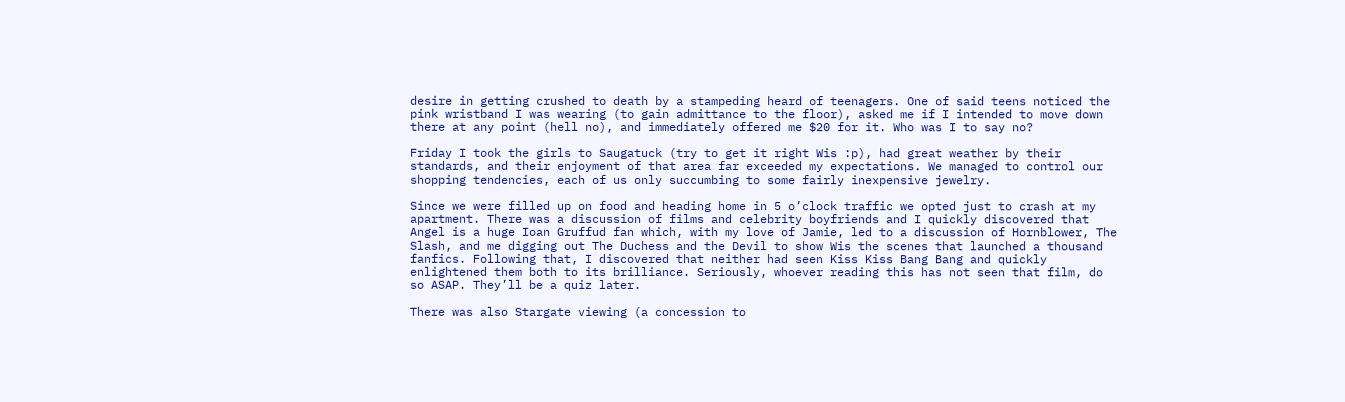desire in getting crushed to death by a stampeding heard of teenagers. One of said teens noticed the pink wristband I was wearing (to gain admittance to the floor), asked me if I intended to move down there at any point (hell no), and immediately offered me $20 for it. Who was I to say no?

Friday I took the girls to Saugatuck (try to get it right Wis :p), had great weather by their standards, and their enjoyment of that area far exceeded my expectations. We managed to control our shopping tendencies, each of us only succumbing to some fairly inexpensive jewelry.

Since we were filled up on food and heading home in 5 o’clock traffic we opted just to crash at my apartment. There was a discussion of films and celebrity boyfriends and I quickly discovered that Angel is a huge Ioan Gruffud fan which, with my love of Jamie, led to a discussion of Hornblower, The Slash, and me digging out The Duchess and the Devil to show Wis the scenes that launched a thousand fanfics. Following that, I discovered that neither had seen Kiss Kiss Bang Bang and quickly enlightened them both to its brilliance. Seriously, whoever reading this has not seen that film, do so ASAP. They’ll be a quiz later.

There was also Stargate viewing (a concession to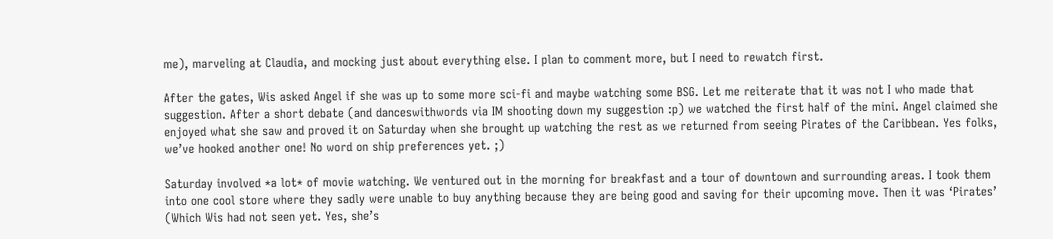me), marveling at Claudia, and mocking just about everything else. I plan to comment more, but I need to rewatch first.

After the gates, Wis asked Angel if she was up to some more sci-fi and maybe watching some BSG. Let me reiterate that it was not I who made that suggestion. After a short debate (and danceswithwords via IM shooting down my suggestion :p) we watched the first half of the mini. Angel claimed she enjoyed what she saw and proved it on Saturday when she brought up watching the rest as we returned from seeing Pirates of the Caribbean. Yes folks, we’ve hooked another one! No word on ship preferences yet. ;)

Saturday involved *a lot* of movie watching. We ventured out in the morning for breakfast and a tour of downtown and surrounding areas. I took them into one cool store where they sadly were unable to buy anything because they are being good and saving for their upcoming move. Then it was ‘Pirates’ (Which Wis had not seen yet. Yes, she’s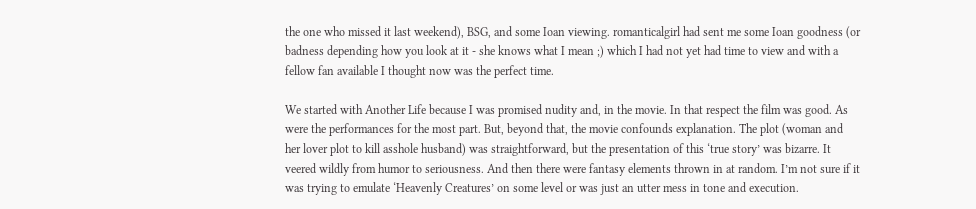the one who missed it last weekend), BSG, and some Ioan viewing. romanticalgirl had sent me some Ioan goodness (or badness depending how you look at it - she knows what I mean ;) which I had not yet had time to view and with a fellow fan available I thought now was the perfect time.

We started with Another Life because I was promised nudity and, in the movie. In that respect the film was good. As were the performances for the most part. But, beyond that, the movie confounds explanation. The plot (woman and her lover plot to kill asshole husband) was straightforward, but the presentation of this ‘true story’ was bizarre. It veered wildly from humor to seriousness. And then there were fantasy elements thrown in at random. I’m not sure if it was trying to emulate ‘Heavenly Creatures’ on some level or was just an utter mess in tone and execution.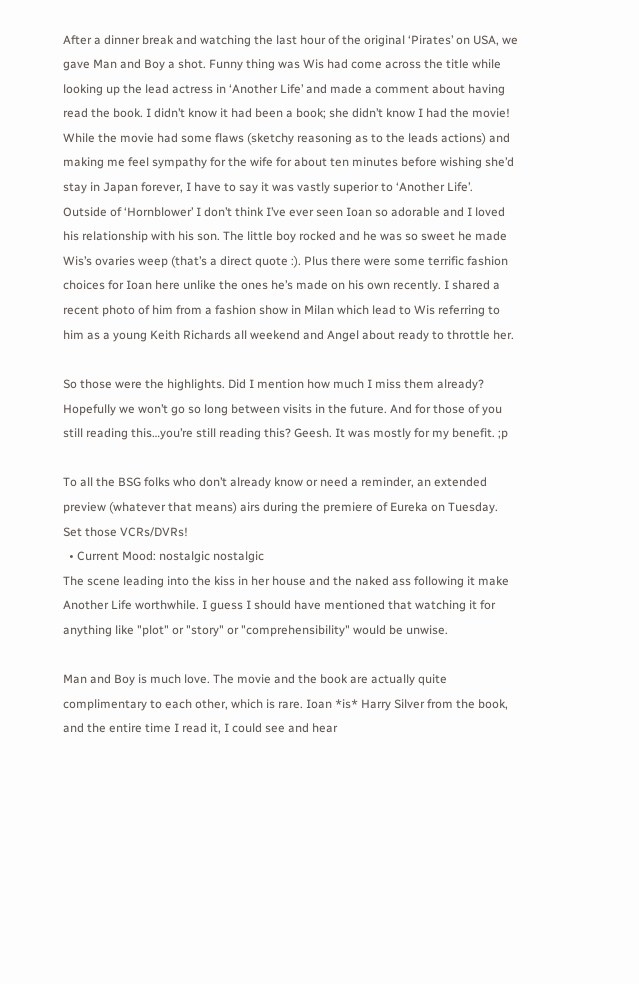After a dinner break and watching the last hour of the original ‘Pirates’ on USA, we gave Man and Boy a shot. Funny thing was Wis had come across the title while looking up the lead actress in ‘Another Life’ and made a comment about having read the book. I didn’t know it had been a book; she didn’t know I had the movie! While the movie had some flaws (sketchy reasoning as to the leads actions) and making me feel sympathy for the wife for about ten minutes before wishing she’d stay in Japan forever, I have to say it was vastly superior to ‘Another Life’. Outside of ‘Hornblower’ I don’t think I’ve ever seen Ioan so adorable and I loved his relationship with his son. The little boy rocked and he was so sweet he made Wis’s ovaries weep (that’s a direct quote :). Plus there were some terrific fashion choices for Ioan here unlike the ones he’s made on his own recently. I shared a recent photo of him from a fashion show in Milan which lead to Wis referring to him as a young Keith Richards all weekend and Angel about ready to throttle her.

So those were the highlights. Did I mention how much I miss them already? Hopefully we won’t go so long between visits in the future. And for those of you still reading this…you’re still reading this? Geesh. It was mostly for my benefit. ;p

To all the BSG folks who don’t already know or need a reminder, an extended preview (whatever that means) airs during the premiere of Eureka on Tuesday. Set those VCRs/DVRs!
  • Current Mood: nostalgic nostalgic
The scene leading into the kiss in her house and the naked ass following it make Another Life worthwhile. I guess I should have mentioned that watching it for anything like "plot" or "story" or "comprehensibility" would be unwise.

Man and Boy is much love. The movie and the book are actually quite complimentary to each other, which is rare. Ioan *is* Harry Silver from the book, and the entire time I read it, I could see and hear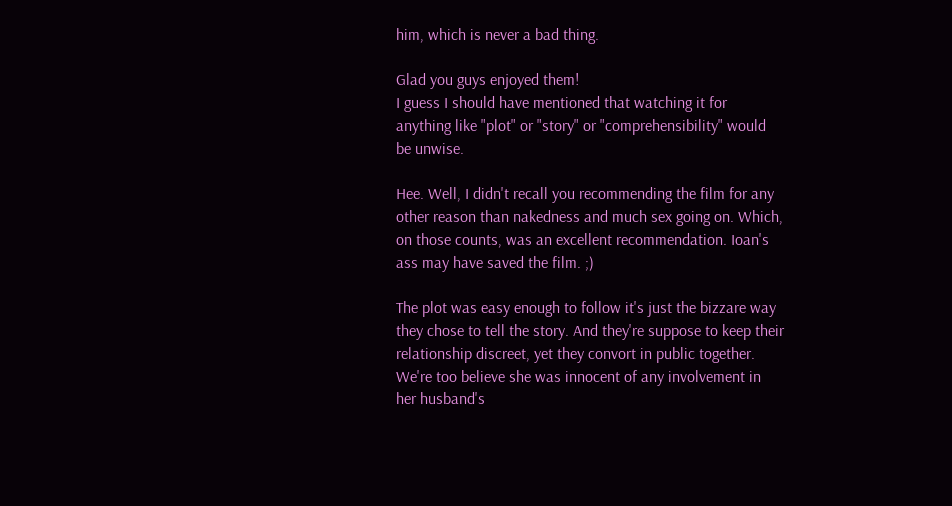him, which is never a bad thing.

Glad you guys enjoyed them!
I guess I should have mentioned that watching it for anything like "plot" or "story" or "comprehensibility" would be unwise.

Hee. Well, I didn't recall you recommending the film for any other reason than nakedness and much sex going on. Which, on those counts, was an excellent recommendation. Ioan's ass may have saved the film. ;)

The plot was easy enough to follow it's just the bizzare way they chose to tell the story. And they're suppose to keep their relationship discreet, yet they convort in public together. We're too believe she was innocent of any involvement in her husband's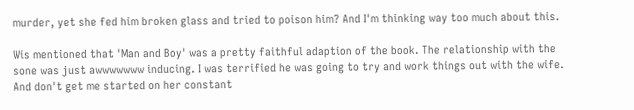murder, yet she fed him broken glass and tried to poison him? And I'm thinking way too much about this.

Wis mentioned that 'Man and Boy' was a pretty faithful adaption of the book. The relationship with the sone was just awwwwwww inducing. I was terrified he was going to try and work things out with the wife. And don't get me started on her constant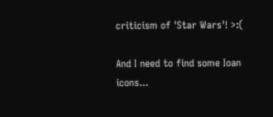criticism of 'Star Wars'! >:(

And I need to find some Ioan icons...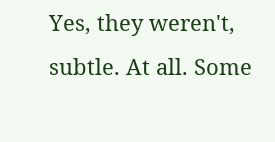Yes, they weren't, subtle. At all. Some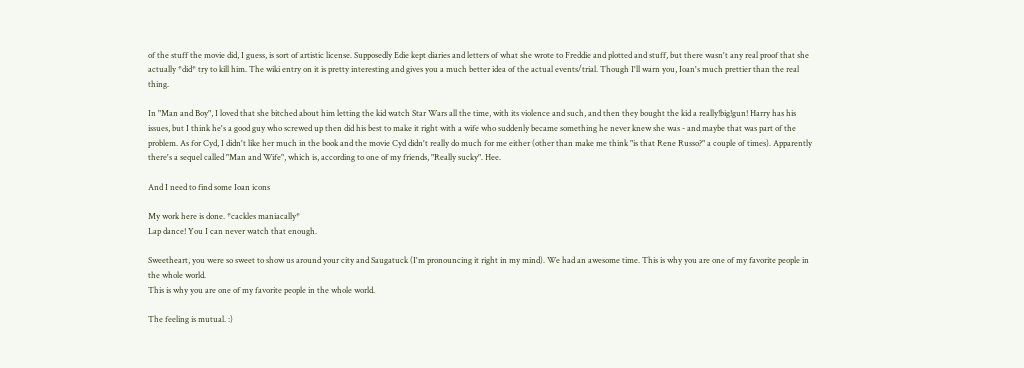of the stuff the movie did, I guess, is sort of artistic license. Supposedly Edie kept diaries and letters of what she wrote to Freddie and plotted and stuff, but there wasn't any real proof that she actually *did* try to kill him. The wiki entry on it is pretty interesting and gives you a much better idea of the actual events/trial. Though I'll warn you, Ioan's much prettier than the real thing.

In "Man and Boy", I loved that she bitched about him letting the kid watch Star Wars all the time, with its violence and such, and then they bought the kid a really!big!gun! Harry has his issues, but I think he's a good guy who screwed up then did his best to make it right with a wife who suddenly became something he never knew she was - and maybe that was part of the problem. As for Cyd, I didn't like her much in the book and the movie Cyd didn't really do much for me either (other than make me think "is that Rene Russo?" a couple of times). Apparently there's a sequel called "Man and Wife", which is, according to one of my friends, "Really sucky". Hee.

And I need to find some Ioan icons

My work here is done. *cackles maniacally*
Lap dance! You I can never watch that enough.

Sweetheart, you were so sweet to show us around your city and Saugatuck (I'm pronouncing it right in my mind). We had an awesome time. This is why you are one of my favorite people in the whole world.
This is why you are one of my favorite people in the whole world.

The feeling is mutual. :)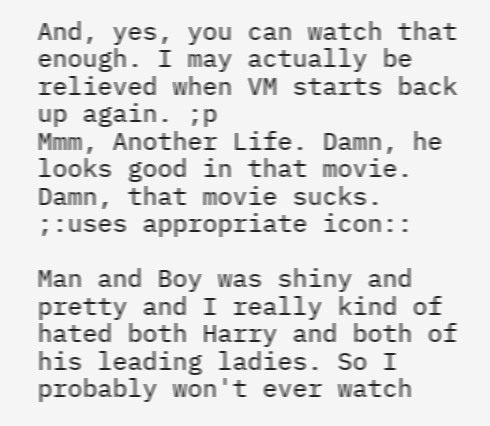And, yes, you can watch that enough. I may actually be relieved when VM starts back up again. ;p
Mmm, Another Life. Damn, he looks good in that movie. Damn, that movie sucks. ;:uses appropriate icon::

Man and Boy was shiny and pretty and I really kind of hated both Harry and both of his leading ladies. So I probably won't ever watch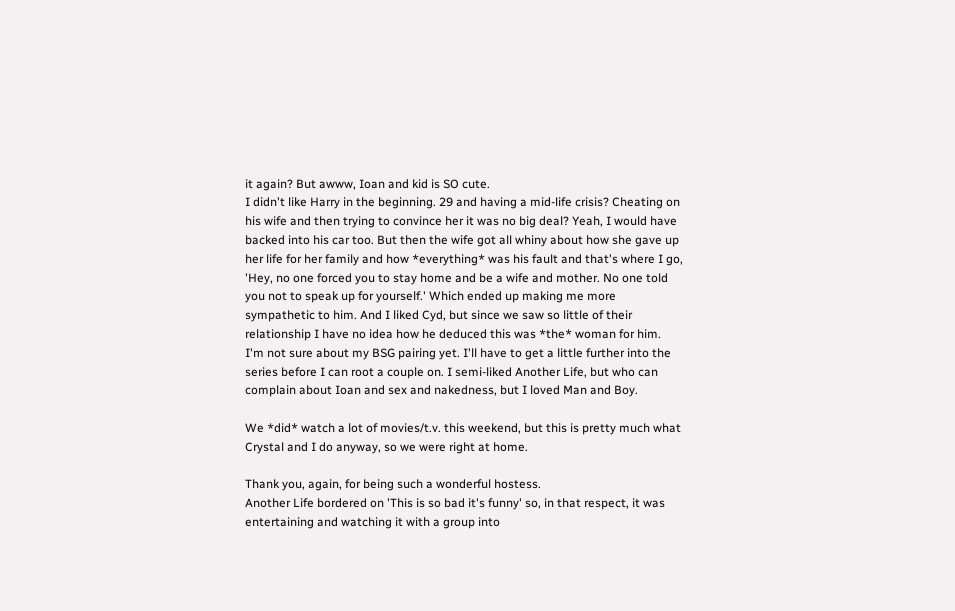it again? But awww, Ioan and kid is SO cute.
I didn't like Harry in the beginning. 29 and having a mid-life crisis? Cheating on his wife and then trying to convince her it was no big deal? Yeah, I would have backed into his car too. But then the wife got all whiny about how she gave up her life for her family and how *everything* was his fault and that's where I go, 'Hey, no one forced you to stay home and be a wife and mother. No one told you not to speak up for yourself.' Which ended up making me more sympathetic to him. And I liked Cyd, but since we saw so little of their relationship I have no idea how he deduced this was *the* woman for him.
I'm not sure about my BSG pairing yet. I'll have to get a little further into the series before I can root a couple on. I semi-liked Another Life, but who can complain about Ioan and sex and nakedness, but I loved Man and Boy.

We *did* watch a lot of movies/t.v. this weekend, but this is pretty much what Crystal and I do anyway, so we were right at home.

Thank you, again, for being such a wonderful hostess.
Another Life bordered on 'This is so bad it's funny' so, in that respect, it was entertaining and watching it with a group into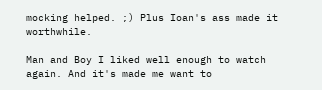mocking helped. ;) Plus Ioan's ass made it worthwhile.

Man and Boy I liked well enough to watch again. And it's made me want to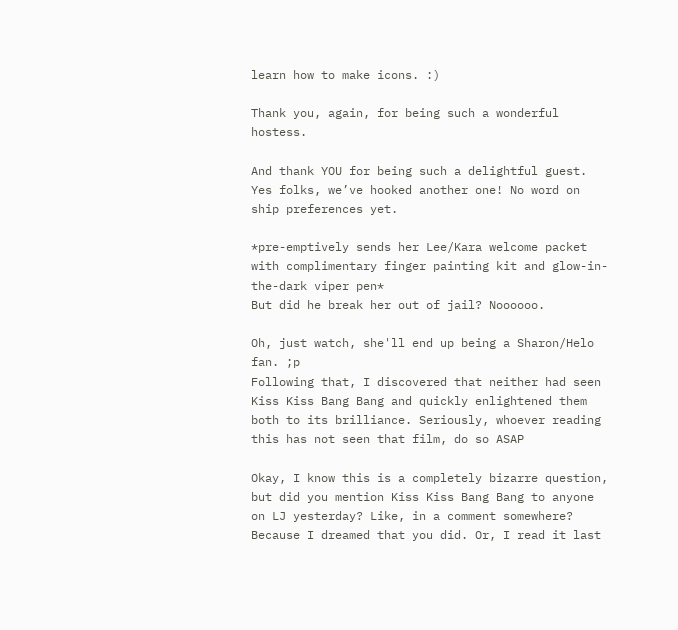learn how to make icons. :)

Thank you, again, for being such a wonderful hostess.

And thank YOU for being such a delightful guest.
Yes folks, we’ve hooked another one! No word on ship preferences yet.

*pre-emptively sends her Lee/Kara welcome packet with complimentary finger painting kit and glow-in-the-dark viper pen*
But did he break her out of jail? Noooooo.

Oh, just watch, she'll end up being a Sharon/Helo fan. ;p
Following that, I discovered that neither had seen Kiss Kiss Bang Bang and quickly enlightened them both to its brilliance. Seriously, whoever reading this has not seen that film, do so ASAP

Okay, I know this is a completely bizarre question, but did you mention Kiss Kiss Bang Bang to anyone on LJ yesterday? Like, in a comment somewhere? Because I dreamed that you did. Or, I read it last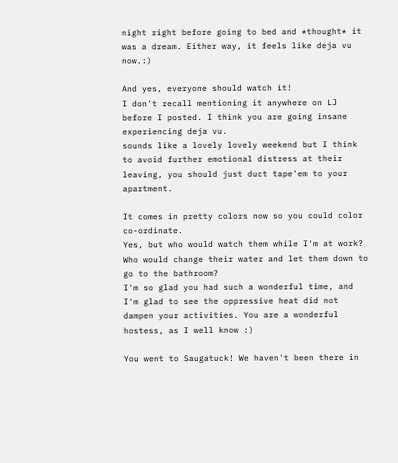night right before going to bed and *thought* it was a dream. Either way, it feels like deja vu now.:)

And yes, everyone should watch it!
I don't recall mentioning it anywhere on LJ before I posted. I think you are going insane experiencing deja vu.
sounds like a lovely lovely weekend but I think to avoid further emotional distress at their leaving, you should just duct tape'em to your apartment.

It comes in pretty colors now so you could color co-ordinate.
Yes, but who would watch them while I'm at work? Who would change their water and let them down to go to the bathroom?
I'm so glad you had such a wonderful time, and I'm glad to see the oppressive heat did not dampen your activities. You are a wonderful hostess, as I well know :)

You went to Saugatuck! We haven't been there in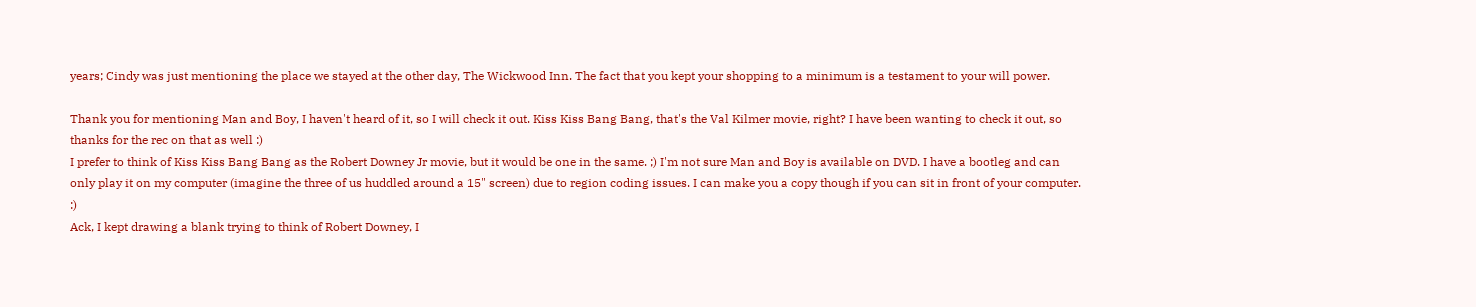years; Cindy was just mentioning the place we stayed at the other day, The Wickwood Inn. The fact that you kept your shopping to a minimum is a testament to your will power.

Thank you for mentioning Man and Boy, I haven't heard of it, so I will check it out. Kiss Kiss Bang Bang, that's the Val Kilmer movie, right? I have been wanting to check it out, so thanks for the rec on that as well :)
I prefer to think of Kiss Kiss Bang Bang as the Robert Downey Jr movie, but it would be one in the same. ;) I'm not sure Man and Boy is available on DVD. I have a bootleg and can only play it on my computer (imagine the three of us huddled around a 15" screen) due to region coding issues. I can make you a copy though if you can sit in front of your computer. :)
Ack, I kept drawing a blank trying to think of Robert Downey, I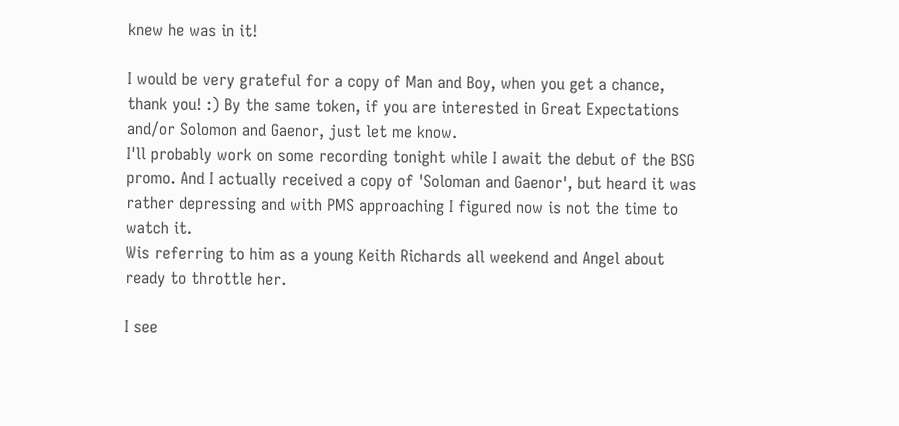knew he was in it!

I would be very grateful for a copy of Man and Boy, when you get a chance, thank you! :) By the same token, if you are interested in Great Expectations and/or Solomon and Gaenor, just let me know.
I'll probably work on some recording tonight while I await the debut of the BSG promo. And I actually received a copy of 'Soloman and Gaenor', but heard it was rather depressing and with PMS approaching I figured now is not the time to watch it.
Wis referring to him as a young Keith Richards all weekend and Angel about ready to throttle her.

I see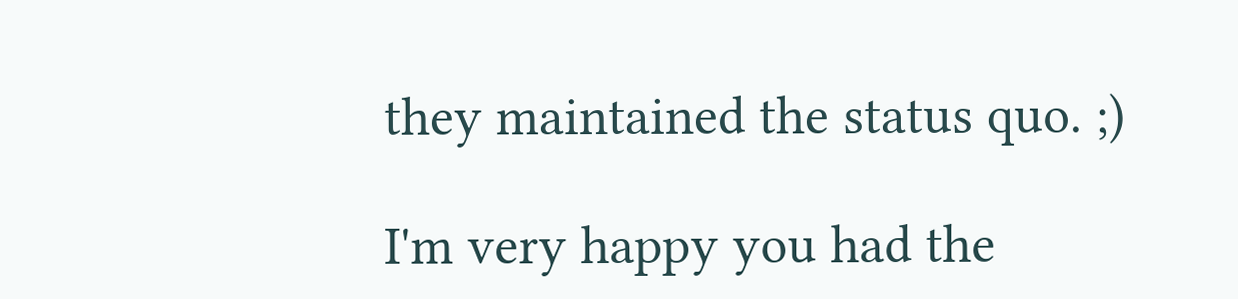they maintained the status quo. ;)

I'm very happy you had the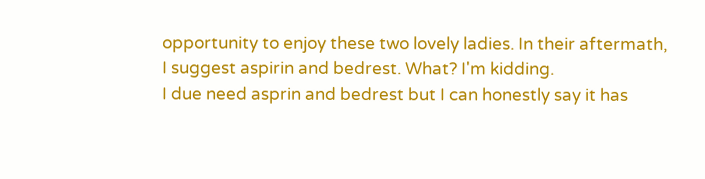opportunity to enjoy these two lovely ladies. In their aftermath, I suggest aspirin and bedrest. What? I'm kidding.
I due need asprin and bedrest but I can honestly say it has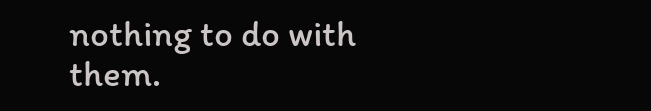nothing to do with them.